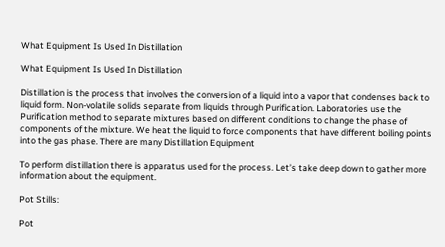What Equipment Is Used In Distillation

What Equipment Is Used In Distillation

Distillation is the process that involves the conversion of a liquid into a vapor that condenses back to liquid form. Non-volatile solids separate from liquids through Purification. Laboratories use the Purification method to separate mixtures based on different conditions to change the phase of components of the mixture. We heat the liquid to force components that have different boiling points into the gas phase. There are many Distillation Equipment

To perform distillation there is apparatus used for the process. Let’s take deep down to gather more information about the equipment.

Pot Stills:

Pot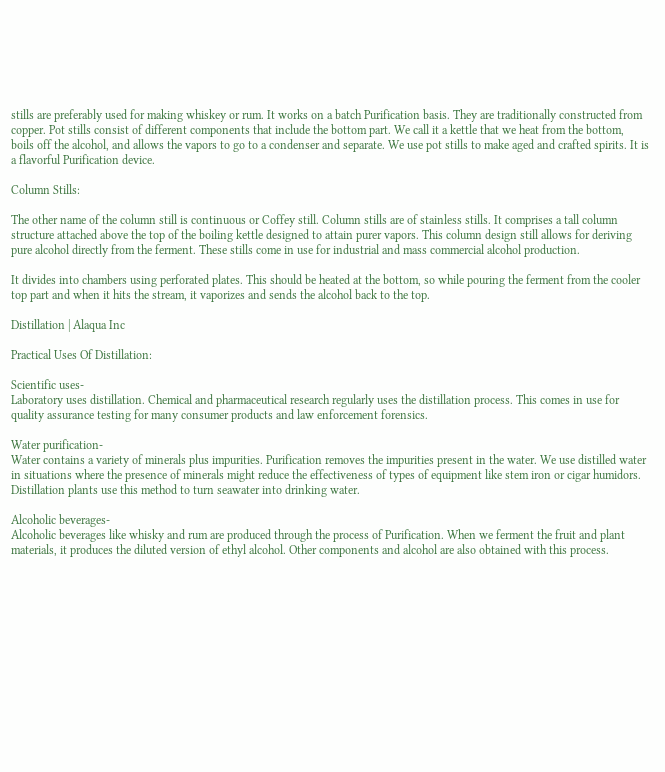stills are preferably used for making whiskey or rum. It works on a batch Purification basis. They are traditionally constructed from copper. Pot stills consist of different components that include the bottom part. We call it a kettle that we heat from the bottom, boils off the alcohol, and allows the vapors to go to a condenser and separate. We use pot stills to make aged and crafted spirits. It is a flavorful Purification device.

Column Stills:

The other name of the column still is continuous or Coffey still. Column stills are of stainless stills. It comprises a tall column structure attached above the top of the boiling kettle designed to attain purer vapors. This column design still allows for deriving pure alcohol directly from the ferment. These stills come in use for industrial and mass commercial alcohol production.

It divides into chambers using perforated plates. This should be heated at the bottom, so while pouring the ferment from the cooler top part and when it hits the stream, it vaporizes and sends the alcohol back to the top.

Distillation | Alaqua Inc

Practical Uses Of Distillation:

Scientific uses-
Laboratory uses distillation. Chemical and pharmaceutical research regularly uses the distillation process. This comes in use for quality assurance testing for many consumer products and law enforcement forensics.

Water purification-
Water contains a variety of minerals plus impurities. Purification removes the impurities present in the water. We use distilled water in situations where the presence of minerals might reduce the effectiveness of types of equipment like stem iron or cigar humidors. Distillation plants use this method to turn seawater into drinking water.

Alcoholic beverages-
Alcoholic beverages like whisky and rum are produced through the process of Purification. When we ferment the fruit and plant materials, it produces the diluted version of ethyl alcohol. Other components and alcohol are also obtained with this process.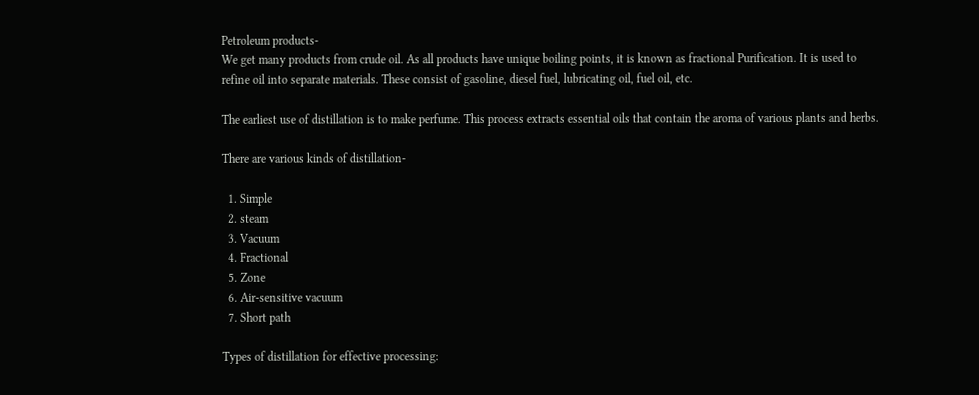Petroleum products-
We get many products from crude oil. As all products have unique boiling points, it is known as fractional Purification. It is used to refine oil into separate materials. These consist of gasoline, diesel fuel, lubricating oil, fuel oil, etc.

The earliest use of distillation is to make perfume. This process extracts essential oils that contain the aroma of various plants and herbs.

There are various kinds of distillation-

  1. Simple
  2. steam
  3. Vacuum
  4. Fractional
  5. Zone
  6. Air-sensitive vacuum
  7. Short path

Types of distillation for effective processing: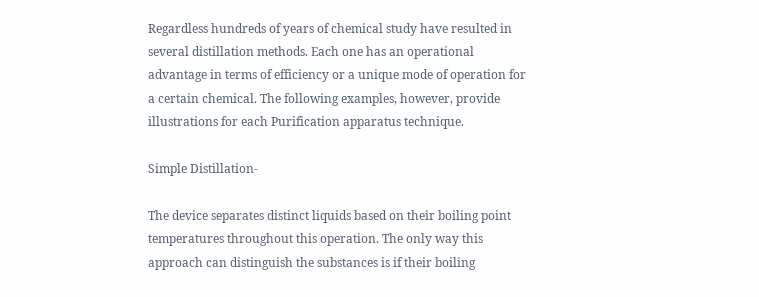Regardless hundreds of years of chemical study have resulted in several distillation methods. Each one has an operational advantage in terms of efficiency or a unique mode of operation for a certain chemical. The following examples, however, provide illustrations for each Purification apparatus technique.

Simple Distillation-

The device separates distinct liquids based on their boiling point temperatures throughout this operation. The only way this approach can distinguish the substances is if their boiling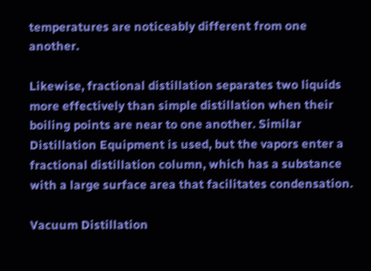temperatures are noticeably different from one another.

Likewise, fractional distillation separates two liquids more effectively than simple distillation when their boiling points are near to one another. Similar Distillation Equipment is used, but the vapors enter a fractional distillation column, which has a substance with a large surface area that facilitates condensation.

Vacuum Distillation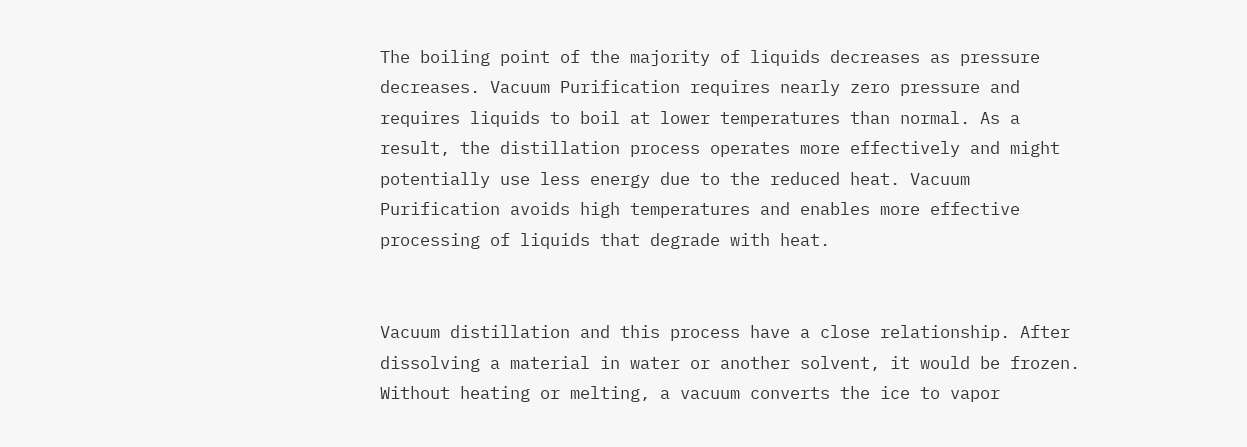The boiling point of the majority of liquids decreases as pressure decreases. Vacuum Purification requires nearly zero pressure and requires liquids to boil at lower temperatures than normal. As a result, the distillation process operates more effectively and might potentially use less energy due to the reduced heat. Vacuum Purification avoids high temperatures and enables more effective processing of liquids that degrade with heat.


Vacuum distillation and this process have a close relationship. After dissolving a material in water or another solvent, it would be frozen. Without heating or melting, a vacuum converts the ice to vapor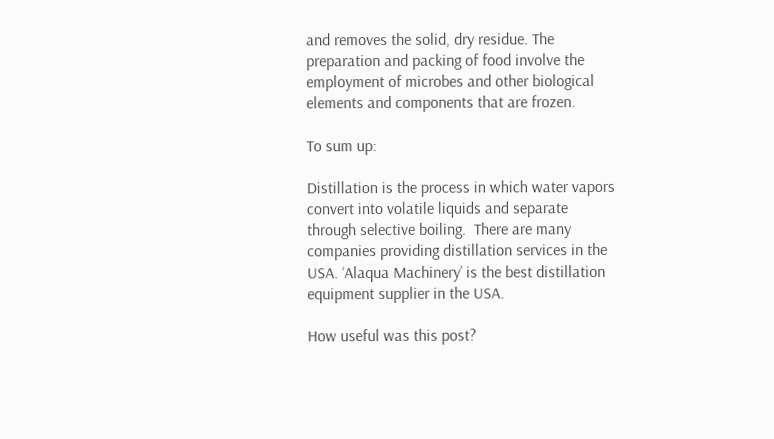and removes the solid, dry residue. The preparation and packing of food involve the employment of microbes and other biological elements and components that are frozen.

To sum up:

Distillation is the process in which water vapors convert into volatile liquids and separate through selective boiling.  There are many companies providing distillation services in the USA. ‘Alaqua Machinery’ is the best distillation equipment supplier in the USA.

How useful was this post?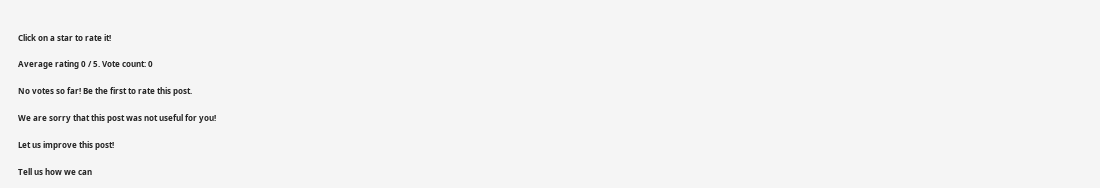Click on a star to rate it!

Average rating 0 / 5. Vote count: 0

No votes so far! Be the first to rate this post.

We are sorry that this post was not useful for you!

Let us improve this post!

Tell us how we can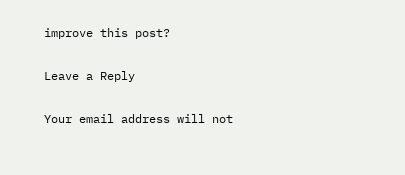improve this post?

Leave a Reply

Your email address will not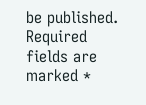be published. Required fields are marked *